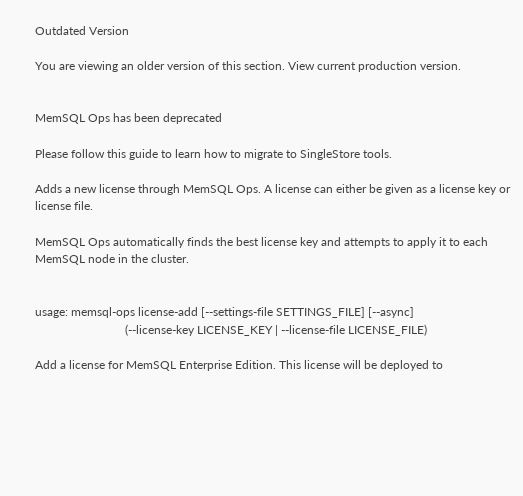Outdated Version

You are viewing an older version of this section. View current production version.


MemSQL Ops has been deprecated

Please follow this guide to learn how to migrate to SingleStore tools.

Adds a new license through MemSQL Ops. A license can either be given as a license key or license file.

MemSQL Ops automatically finds the best license key and attempts to apply it to each MemSQL node in the cluster.


usage: memsql-ops license-add [--settings-file SETTINGS_FILE] [--async]
                              (--license-key LICENSE_KEY | --license-file LICENSE_FILE)

Add a license for MemSQL Enterprise Edition. This license will be deployed to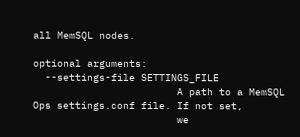all MemSQL nodes.

optional arguments:
  --settings-file SETTINGS_FILE
                        A path to a MemSQL Ops settings.conf file. If not set,
                        we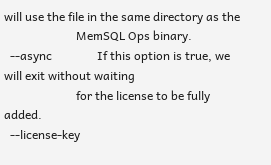will use the file in the same directory as the
                        MemSQL Ops binary.
  --async               If this option is true, we will exit without waiting
                        for the license to be fully added.
  --license-key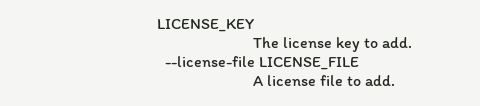LICENSE_KEY
                        The license key to add.
  --license-file LICENSE_FILE
                        A license file to add.